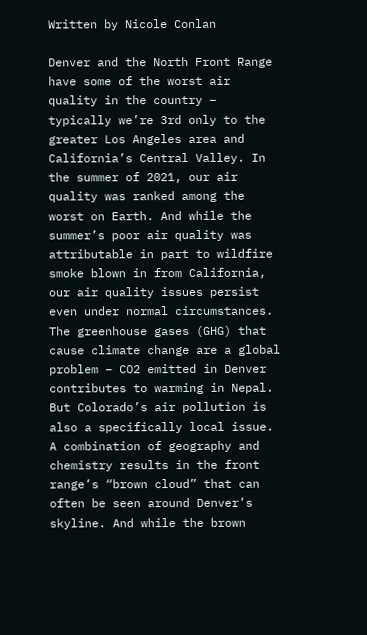Written by Nicole Conlan

Denver and the North Front Range have some of the worst air quality in the country – typically we’re 3rd only to the greater Los Angeles area and California’s Central Valley. In the summer of 2021, our air quality was ranked among the worst on Earth. And while the summer’s poor air quality was attributable in part to wildfire smoke blown in from California, our air quality issues persist even under normal circumstances. The greenhouse gases (GHG) that cause climate change are a global problem – CO2 emitted in Denver contributes to warming in Nepal. But Colorado’s air pollution is also a specifically local issue. A combination of geography and chemistry results in the front range’s “brown cloud” that can often be seen around Denver’s skyline. And while the brown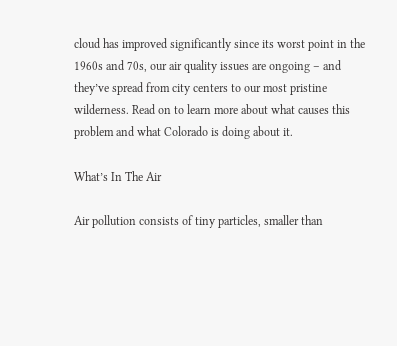cloud has improved significantly since its worst point in the 1960s and 70s, our air quality issues are ongoing – and they’ve spread from city centers to our most pristine wilderness. Read on to learn more about what causes this problem and what Colorado is doing about it.

What’s In The Air

Air pollution consists of tiny particles, smaller than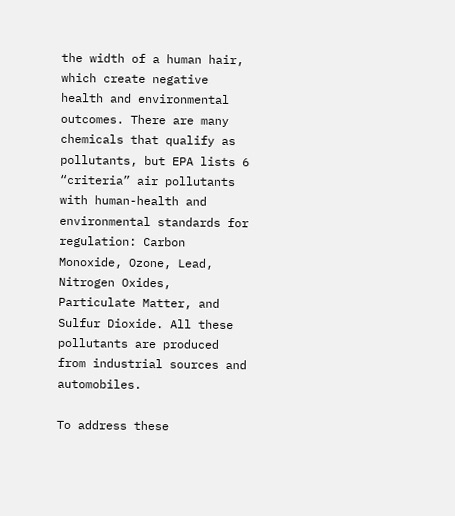the width of a human hair, which create negative health and environmental outcomes. There are many chemicals that qualify as pollutants, but EPA lists 6 “criteria” air pollutants with human-health and environmental standards for regulation: Carbon Monoxide, Ozone, Lead, Nitrogen Oxides, Particulate Matter, and Sulfur Dioxide. All these pollutants are produced from industrial sources and automobiles.

To address these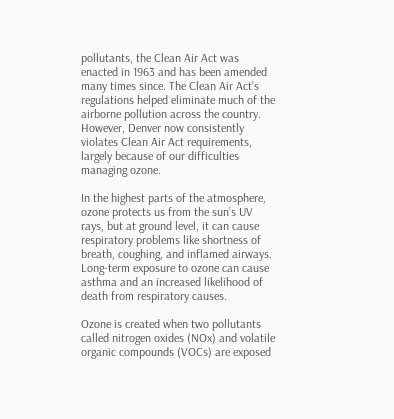pollutants, the Clean Air Act was enacted in 1963 and has been amended many times since. The Clean Air Act’s regulations helped eliminate much of the airborne pollution across the country. However, Denver now consistently violates Clean Air Act requirements, largely because of our difficulties managing ozone.

In the highest parts of the atmosphere, ozone protects us from the sun’s UV rays, but at ground level, it can cause respiratory problems like shortness of breath, coughing, and inflamed airways. Long-term exposure to ozone can cause asthma and an increased likelihood of death from respiratory causes.

Ozone is created when two pollutants called nitrogen oxides (NOx) and volatile organic compounds (VOCs) are exposed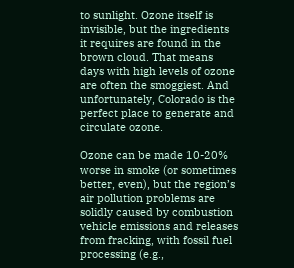to sunlight. Ozone itself is invisible, but the ingredients it requires are found in the brown cloud. That means days with high levels of ozone are often the smoggiest. And unfortunately, Colorado is the perfect place to generate and circulate ozone.

Ozone can be made 10-20% worse in smoke (or sometimes better, even), but the region’s air pollution problems are solidly caused by combustion vehicle emissions and releases from fracking, with fossil fuel processing (e.g.,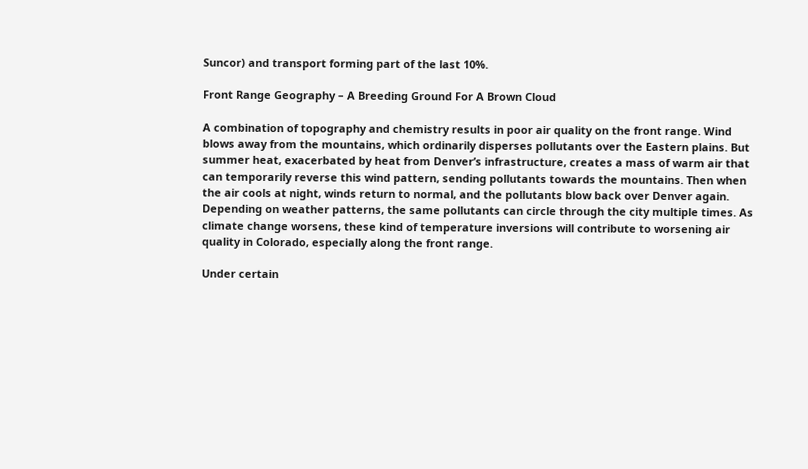Suncor) and transport forming part of the last 10%.

Front Range Geography – A Breeding Ground For A Brown Cloud

A combination of topography and chemistry results in poor air quality on the front range. Wind blows away from the mountains, which ordinarily disperses pollutants over the Eastern plains. But summer heat, exacerbated by heat from Denver’s infrastructure, creates a mass of warm air that can temporarily reverse this wind pattern, sending pollutants towards the mountains. Then when the air cools at night, winds return to normal, and the pollutants blow back over Denver again. Depending on weather patterns, the same pollutants can circle through the city multiple times. As climate change worsens, these kind of temperature inversions will contribute to worsening air quality in Colorado, especially along the front range.

Under certain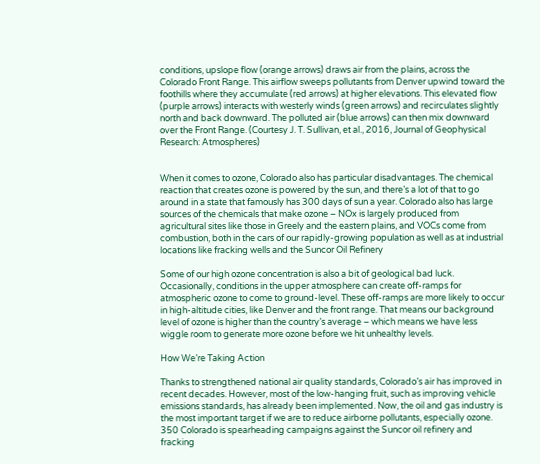conditions, upslope flow (orange arrows) draws air from the plains, across the Colorado Front Range. This airflow sweeps pollutants from Denver upwind toward the foothills where they accumulate (red arrows) at higher elevations. This elevated flow (purple arrows) interacts with westerly winds (green arrows) and recirculates slightly north and back downward. The polluted air (blue arrows) can then mix downward over the Front Range. (Courtesy J. T. Sullivan, et al., 2016, Journal of Geophysical Research: Atmospheres)


When it comes to ozone, Colorado also has particular disadvantages. The chemical reaction that creates ozone is powered by the sun, and there’s a lot of that to go around in a state that famously has 300 days of sun a year. Colorado also has large sources of the chemicals that make ozone – NOx is largely produced from agricultural sites like those in Greely and the eastern plains, and VOCs come from combustion, both in the cars of our rapidly-growing population as well as at industrial locations like fracking wells and the Suncor Oil Refinery

Some of our high ozone concentration is also a bit of geological bad luck. Occasionally, conditions in the upper atmosphere can create off-ramps for atmospheric ozone to come to ground-level. These off-ramps are more likely to occur in high-altitude cities, like Denver and the front range. That means our background level of ozone is higher than the country’s average – which means we have less wiggle room to generate more ozone before we hit unhealthy levels.

How We’re Taking Action

Thanks to strengthened national air quality standards, Colorado’s air has improved in recent decades. However, most of the low-hanging fruit, such as improving vehicle emissions standards, has already been implemented. Now, the oil and gas industry is the most important target if we are to reduce airborne pollutants, especially ozone. 350 Colorado is spearheading campaigns against the Suncor oil refinery and fracking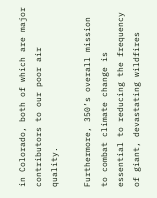in Colorado, both of which are major contributors to our poor air quality.

Furthermore, 350’s overall mission to combat climate change is essential to reducing the frequency of giant, devastating wildfires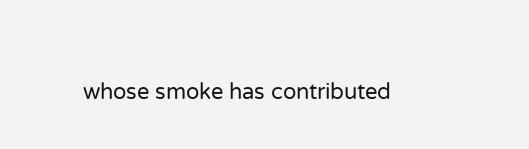whose smoke has contributed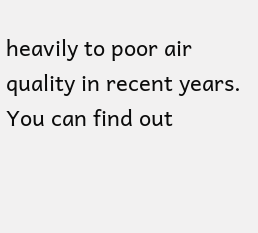heavily to poor air quality in recent years. You can find out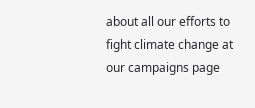about all our efforts to fight climate change at our campaigns page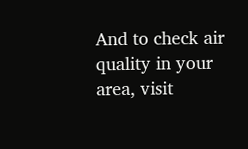And to check air quality in your area, visit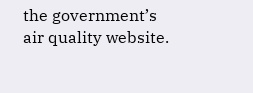the government’s air quality website.